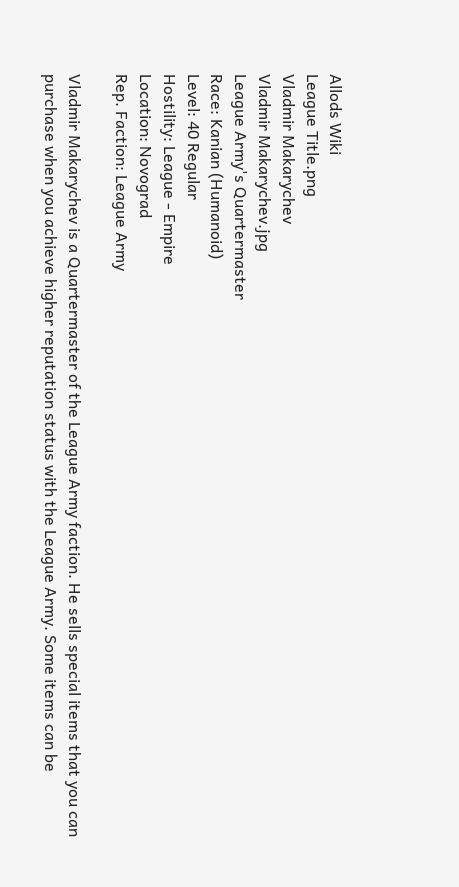Allods Wiki
League Title.png
Vladmir Makarychev
Vladmir Makarychev.jpg
League Army's Quartermaster
Race: Kanian (Humanoid)
Level: 40 Regular
Hostility: League - Empire
Location: Novograd
Rep. Faction: League Army

Vladmir Makarychev is a Quartermaster of the League Army faction. He sells special items that you can purchase when you achieve higher reputation status with the League Army. Some items can be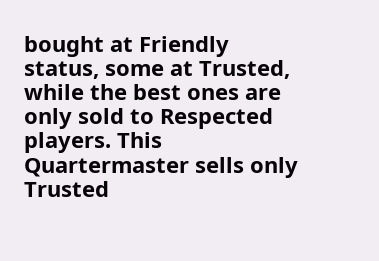bought at Friendly status, some at Trusted, while the best ones are only sold to Respected players. This Quartermaster sells only Trusted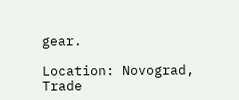gear.

Location: Novograd, Trade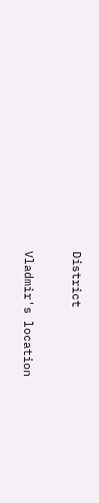District

Vladmir's location